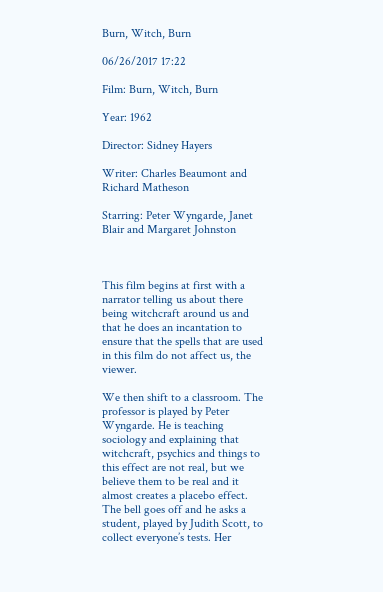Burn, Witch, Burn

06/26/2017 17:22

Film: Burn, Witch, Burn

Year: 1962

Director: Sidney Hayers

Writer: Charles Beaumont and Richard Matheson

Starring: Peter Wyngarde, Janet Blair and Margaret Johnston



This film begins at first with a narrator telling us about there being witchcraft around us and that he does an incantation to ensure that the spells that are used in this film do not affect us, the viewer.

We then shift to a classroom. The professor is played by Peter Wyngarde. He is teaching sociology and explaining that witchcraft, psychics and things to this effect are not real, but we believe them to be real and it almost creates a placebo effect. The bell goes off and he asks a student, played by Judith Scott, to collect everyone’s tests. Her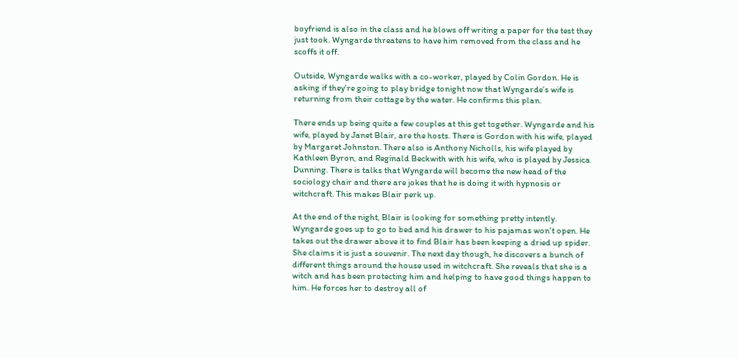boyfriend is also in the class and he blows off writing a paper for the test they just took. Wyngarde threatens to have him removed from the class and he scoffs it off.

Outside, Wyngarde walks with a co-worker, played by Colin Gordon. He is asking if they’re going to play bridge tonight now that Wyngarde’s wife is returning from their cottage by the water. He confirms this plan.

There ends up being quite a few couples at this get together. Wyngarde and his wife, played by Janet Blair, are the hosts. There is Gordon with his wife, played by Margaret Johnston. There also is Anthony Nicholls, his wife played by Kathleen Byron, and Reginald Beckwith with his wife, who is played by Jessica Dunning. There is talks that Wyngarde will become the new head of the sociology chair and there are jokes that he is doing it with hypnosis or witchcraft. This makes Blair perk up.

At the end of the night, Blair is looking for something pretty intently. Wyngarde goes up to go to bed and his drawer to his pajamas won’t open. He takes out the drawer above it to find Blair has been keeping a dried up spider. She claims it is just a souvenir. The next day though, he discovers a bunch of different things around the house used in witchcraft. She reveals that she is a witch and has been protecting him and helping to have good things happen to him. He forces her to destroy all of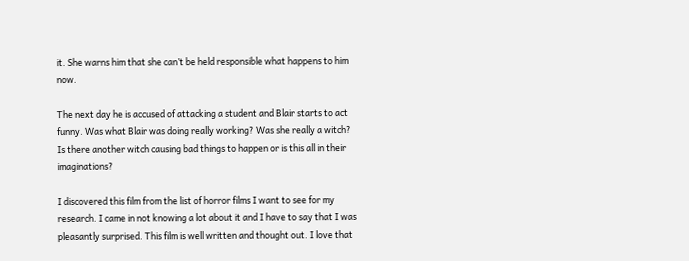it. She warns him that she can’t be held responsible what happens to him now.

The next day he is accused of attacking a student and Blair starts to act funny. Was what Blair was doing really working? Was she really a witch? Is there another witch causing bad things to happen or is this all in their imaginations?

I discovered this film from the list of horror films I want to see for my research. I came in not knowing a lot about it and I have to say that I was pleasantly surprised. This film is well written and thought out. I love that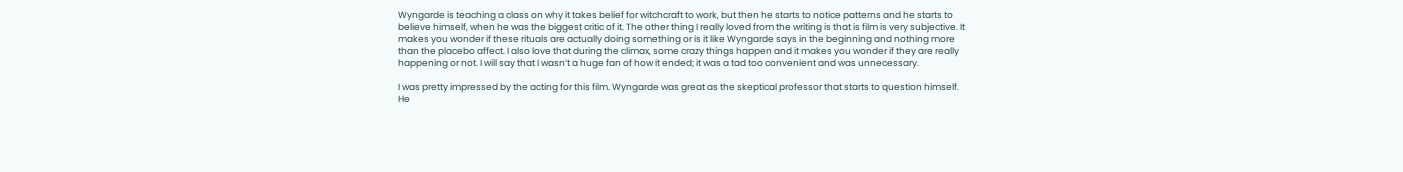Wyngarde is teaching a class on why it takes belief for witchcraft to work, but then he starts to notice patterns and he starts to believe himself, when he was the biggest critic of it. The other thing I really loved from the writing is that is film is very subjective. It makes you wonder if these rituals are actually doing something or is it like Wyngarde says in the beginning and nothing more than the placebo affect. I also love that during the climax, some crazy things happen and it makes you wonder if they are really happening or not. I will say that I wasn’t a huge fan of how it ended; it was a tad too convenient and was unnecessary.

I was pretty impressed by the acting for this film. Wyngarde was great as the skeptical professor that starts to question himself. He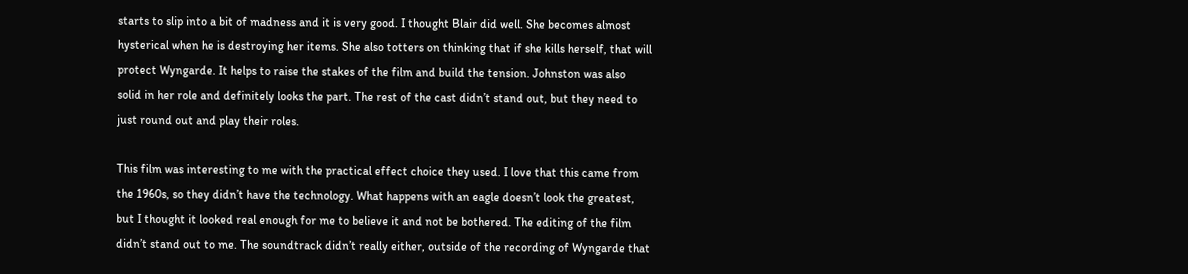starts to slip into a bit of madness and it is very good. I thought Blair did well. She becomes almost hysterical when he is destroying her items. She also totters on thinking that if she kills herself, that will protect Wyngarde. It helps to raise the stakes of the film and build the tension. Johnston was also solid in her role and definitely looks the part. The rest of the cast didn’t stand out, but they need to just round out and play their roles.

This film was interesting to me with the practical effect choice they used. I love that this came from the 1960s, so they didn’t have the technology. What happens with an eagle doesn’t look the greatest, but I thought it looked real enough for me to believe it and not be bothered. The editing of the film didn’t stand out to me. The soundtrack didn’t really either, outside of the recording of Wyngarde that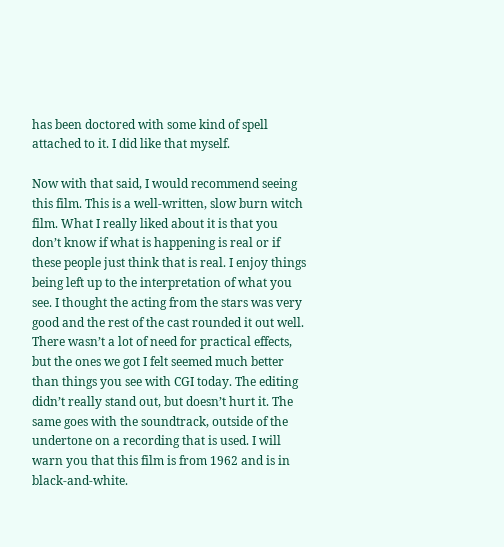has been doctored with some kind of spell attached to it. I did like that myself.

Now with that said, I would recommend seeing this film. This is a well-written, slow burn witch film. What I really liked about it is that you don’t know if what is happening is real or if these people just think that is real. I enjoy things being left up to the interpretation of what you see. I thought the acting from the stars was very good and the rest of the cast rounded it out well. There wasn’t a lot of need for practical effects, but the ones we got I felt seemed much better than things you see with CGI today. The editing didn’t really stand out, but doesn’t hurt it. The same goes with the soundtrack, outside of the undertone on a recording that is used. I will warn you that this film is from 1962 and is in black-and-white.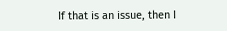If that is an issue, then I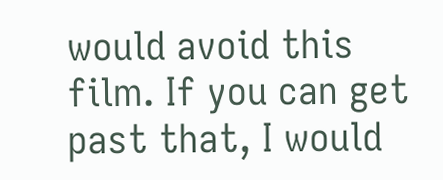would avoid this film. If you can get past that, I would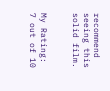recommend seeing this solid film.


My Rating: 7 out of 10